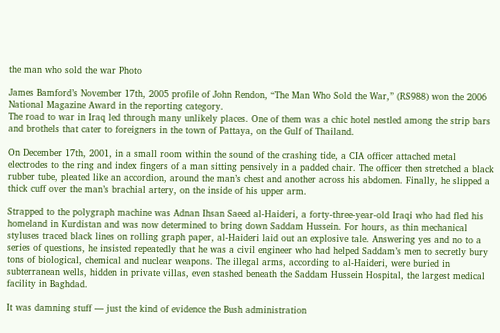the man who sold the war Photo

James Bamford’s November 17th, 2005 profile of John Rendon, “The Man Who Sold the War,” (RS988) won the 2006 National Magazine Award in the reporting category.
The road to war in Iraq led through many unlikely places. One of them was a chic hotel nestled among the strip bars and brothels that cater to foreigners in the town of Pattaya, on the Gulf of Thailand.

On December 17th, 2001, in a small room within the sound of the crashing tide, a CIA officer attached metal electrodes to the ring and index fingers of a man sitting pensively in a padded chair. The officer then stretched a black rubber tube, pleated like an accordion, around the man’s chest and another across his abdomen. Finally, he slipped a thick cuff over the man’s brachial artery, on the inside of his upper arm.

Strapped to the polygraph machine was Adnan Ihsan Saeed al-Haideri, a forty-three-year-old Iraqi who had fled his homeland in Kurdistan and was now determined to bring down Saddam Hussein. For hours, as thin mechanical styluses traced black lines on rolling graph paper, al-Haideri laid out an explosive tale. Answering yes and no to a series of questions, he insisted repeatedly that he was a civil engineer who had helped Saddam’s men to secretly bury tons of biological, chemical and nuclear weapons. The illegal arms, according to al-Haideri, were buried in subterranean wells, hidden in private villas, even stashed beneath the Saddam Hussein Hospital, the largest medical facility in Baghdad.

It was damning stuff — just the kind of evidence the Bush administration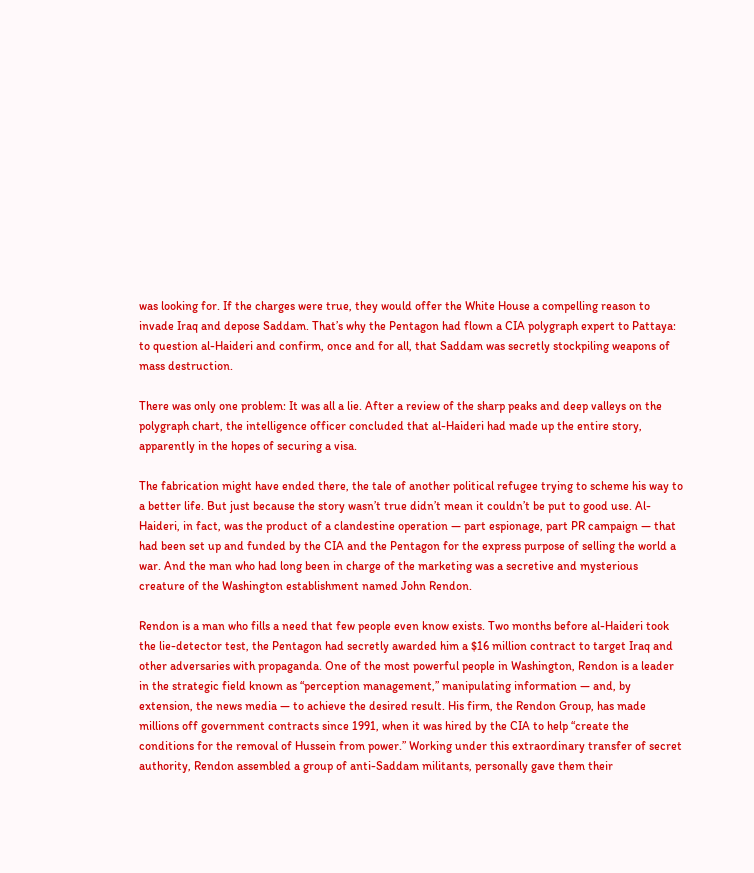was looking for. If the charges were true, they would offer the White House a compelling reason to invade Iraq and depose Saddam. That’s why the Pentagon had flown a CIA polygraph expert to Pattaya: to question al-Haideri and confirm, once and for all, that Saddam was secretly stockpiling weapons of mass destruction.

There was only one problem: It was all a lie. After a review of the sharp peaks and deep valleys on the polygraph chart, the intelligence officer concluded that al-Haideri had made up the entire story, apparently in the hopes of securing a visa.

The fabrication might have ended there, the tale of another political refugee trying to scheme his way to a better life. But just because the story wasn’t true didn’t mean it couldn’t be put to good use. Al-Haideri, in fact, was the product of a clandestine operation — part espionage, part PR campaign — that had been set up and funded by the CIA and the Pentagon for the express purpose of selling the world a war. And the man who had long been in charge of the marketing was a secretive and mysterious creature of the Washington establishment named John Rendon.

Rendon is a man who fills a need that few people even know exists. Two months before al-Haideri took the lie-detector test, the Pentagon had secretly awarded him a $16 million contract to target Iraq and other adversaries with propaganda. One of the most powerful people in Washington, Rendon is a leader in the strategic field known as “perception management,” manipulating information — and, by extension, the news media — to achieve the desired result. His firm, the Rendon Group, has made millions off government contracts since 1991, when it was hired by the CIA to help “create the conditions for the removal of Hussein from power.” Working under this extraordinary transfer of secret authority, Rendon assembled a group of anti-Saddam militants, personally gave them their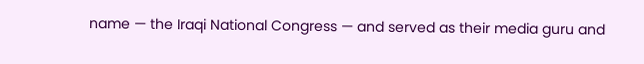name — the Iraqi National Congress — and served as their media guru and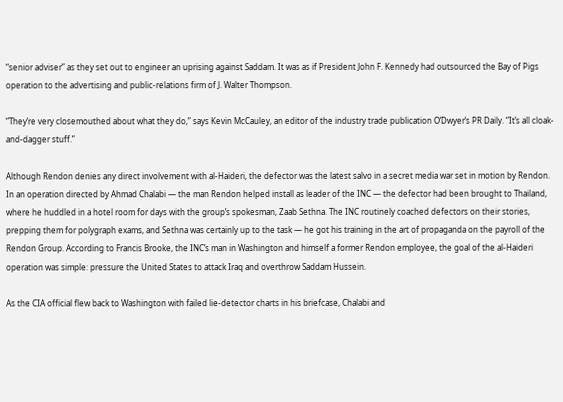“senior adviser” as they set out to engineer an uprising against Saddam. It was as if President John F. Kennedy had outsourced the Bay of Pigs operation to the advertising and public-relations firm of J. Walter Thompson.

“They’re very closemouthed about what they do,” says Kevin McCauley, an editor of the industry trade publication O’Dwyer’s PR Daily. “It’s all cloak-and-dagger stuff.”

Although Rendon denies any direct involvement with al-Haideri, the defector was the latest salvo in a secret media war set in motion by Rendon. In an operation directed by Ahmad Chalabi — the man Rendon helped install as leader of the INC — the defector had been brought to Thailand, where he huddled in a hotel room for days with the group’s spokesman, Zaab Sethna. The INC routinely coached defectors on their stories, prepping them for polygraph exams, and Sethna was certainly up to the task — he got his training in the art of propaganda on the payroll of the Rendon Group. According to Francis Brooke, the INC’s man in Washington and himself a former Rendon employee, the goal of the al-Haideri operation was simple: pressure the United States to attack Iraq and overthrow Saddam Hussein.

As the CIA official flew back to Washington with failed lie-detector charts in his briefcase, Chalabi and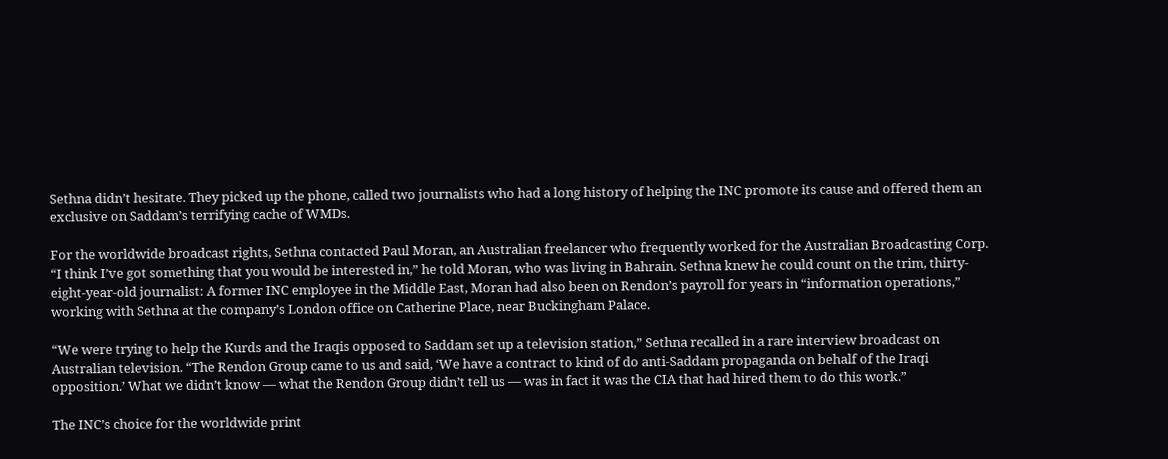Sethna didn’t hesitate. They picked up the phone, called two journalists who had a long history of helping the INC promote its cause and offered them an exclusive on Saddam’s terrifying cache of WMDs.

For the worldwide broadcast rights, Sethna contacted Paul Moran, an Australian freelancer who frequently worked for the Australian Broadcasting Corp. “I think I’ve got something that you would be interested in,” he told Moran, who was living in Bahrain. Sethna knew he could count on the trim, thirty-eight-year-old journalist: A former INC employee in the Middle East, Moran had also been on Rendon’s payroll for years in “information operations,” working with Sethna at the company’s London office on Catherine Place, near Buckingham Palace.

“We were trying to help the Kurds and the Iraqis opposed to Saddam set up a television station,” Sethna recalled in a rare interview broadcast on Australian television. “The Rendon Group came to us and said, ‘We have a contract to kind of do anti-Saddam propaganda on behalf of the Iraqi opposition.’ What we didn’t know — what the Rendon Group didn’t tell us — was in fact it was the CIA that had hired them to do this work.”

The INC’s choice for the worldwide print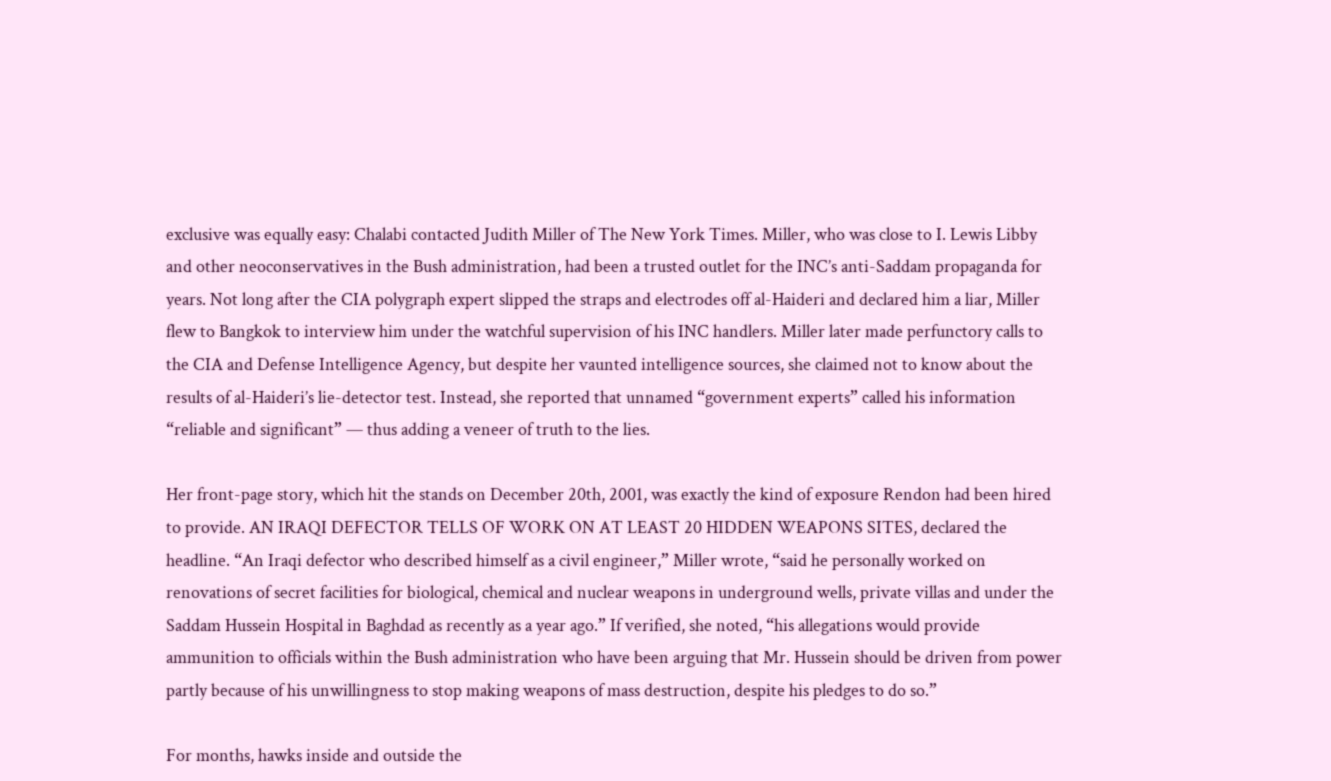exclusive was equally easy: Chalabi contacted Judith Miller of The New York Times. Miller, who was close to I. Lewis Libby and other neoconservatives in the Bush administration, had been a trusted outlet for the INC’s anti-Saddam propaganda for years. Not long after the CIA polygraph expert slipped the straps and electrodes off al-Haideri and declared him a liar, Miller flew to Bangkok to interview him under the watchful supervision of his INC handlers. Miller later made perfunctory calls to the CIA and Defense Intelligence Agency, but despite her vaunted intelligence sources, she claimed not to know about the results of al-Haideri’s lie-detector test. Instead, she reported that unnamed “government experts” called his information “reliable and significant” — thus adding a veneer of truth to the lies.

Her front-page story, which hit the stands on December 20th, 2001, was exactly the kind of exposure Rendon had been hired to provide. AN IRAQI DEFECTOR TELLS OF WORK ON AT LEAST 20 HIDDEN WEAPONS SITES, declared the headline. “An Iraqi defector who described himself as a civil engineer,” Miller wrote, “said he personally worked on renovations of secret facilities for biological, chemical and nuclear weapons in underground wells, private villas and under the Saddam Hussein Hospital in Baghdad as recently as a year ago.” If verified, she noted, “his allegations would provide ammunition to officials within the Bush administration who have been arguing that Mr. Hussein should be driven from power partly because of his unwillingness to stop making weapons of mass destruction, despite his pledges to do so.”

For months, hawks inside and outside the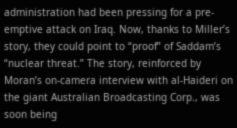administration had been pressing for a pre-emptive attack on Iraq. Now, thanks to Miller’s story, they could point to “proof” of Saddam’s “nuclear threat.” The story, reinforced by Moran’s on-camera interview with al-Haideri on the giant Australian Broadcasting Corp., was soon being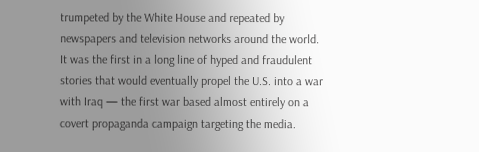trumpeted by the White House and repeated by newspapers and television networks around the world. It was the first in a long line of hyped and fraudulent stories that would eventually propel the U.S. into a war with Iraq — the first war based almost entirely on a covert propaganda campaign targeting the media.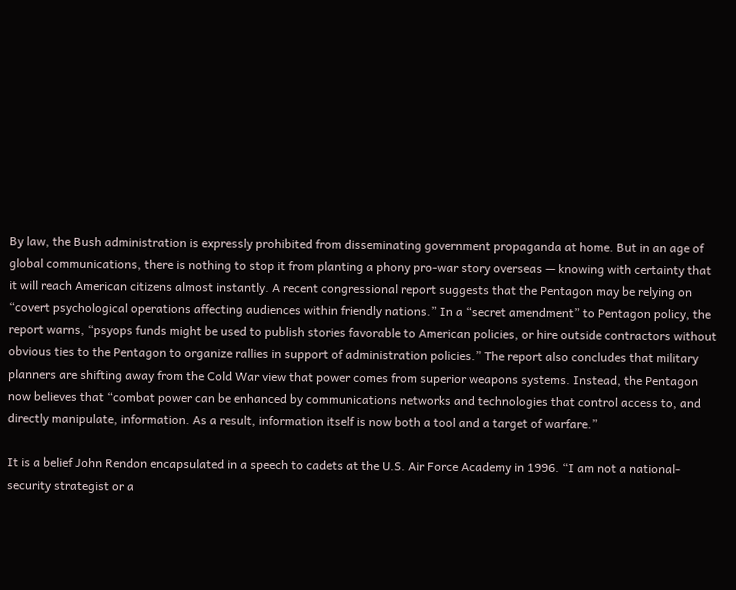By law, the Bush administration is expressly prohibited from disseminating government propaganda at home. But in an age of global communications, there is nothing to stop it from planting a phony pro-war story overseas — knowing with certainty that it will reach American citizens almost instantly. A recent congressional report suggests that the Pentagon may be relying on “covert psychological operations affecting audiences within friendly nations.” In a “secret amendment” to Pentagon policy, the report warns, “psyops funds might be used to publish stories favorable to American policies, or hire outside contractors without obvious ties to the Pentagon to organize rallies in support of administration policies.” The report also concludes that military planners are shifting away from the Cold War view that power comes from superior weapons systems. Instead, the Pentagon now believes that “combat power can be enhanced by communications networks and technologies that control access to, and directly manipulate, information. As a result, information itself is now both a tool and a target of warfare.”

It is a belief John Rendon encapsulated in a speech to cadets at the U.S. Air Force Academy in 1996. “I am not a national-security strategist or a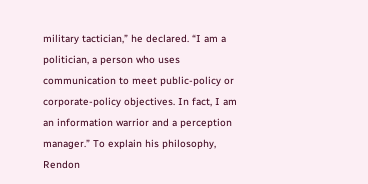military tactician,” he declared. “I am a politician, a person who uses communication to meet public-policy or corporate-policy objectives. In fact, I am an information warrior and a perception manager.” To explain his philosophy, Rendon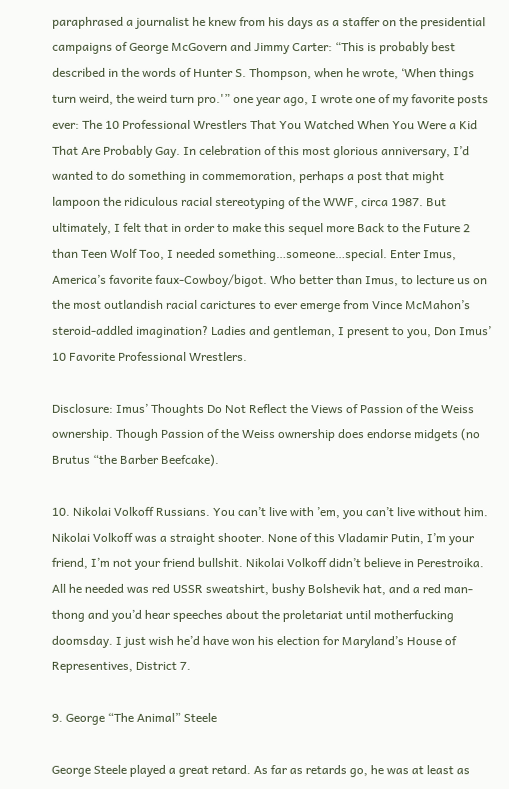paraphrased a journalist he knew from his days as a staffer on the presidential campaigns of George McGovern and Jimmy Carter: “This is probably best described in the words of Hunter S. Thompson, when he wrote, ‘When things turn weird, the weird turn pro.'” one year ago, I wrote one of my favorite posts ever: The 10 Professional Wrestlers That You Watched When You Were a Kid That Are Probably Gay. In celebration of this most glorious anniversary, I’d wanted to do something in commemoration, perhaps a post that might lampoon the ridiculous racial stereotyping of the WWF, circa 1987. But ultimately, I felt that in order to make this sequel more Back to the Future 2 than Teen Wolf Too, I needed something…someone…special. Enter Imus, America’s favorite faux-Cowboy/bigot. Who better than Imus, to lecture us on the most outlandish racial carictures to ever emerge from Vince McMahon’s steroid-addled imagination? Ladies and gentleman, I present to you, Don Imus’ 10 Favorite Professional Wrestlers.

Disclosure: Imus’ Thoughts Do Not Reflect the Views of Passion of the Weiss ownership. Though Passion of the Weiss ownership does endorse midgets (no Brutus “the Barber Beefcake).

10. Nikolai Volkoff Russians. You can’t live with ’em, you can’t live without him. Nikolai Volkoff was a straight shooter. None of this Vladamir Putin, I’m your friend, I’m not your friend bullshit. Nikolai Volkoff didn’t believe in Perestroika. All he needed was red USSR sweatshirt, bushy Bolshevik hat, and a red man-thong and you’d hear speeches about the proletariat until motherfucking doomsday. I just wish he’d have won his election for Maryland’s House of Representives, District 7.

9. George “The Animal” Steele

George Steele played a great retard. As far as retards go, he was at least as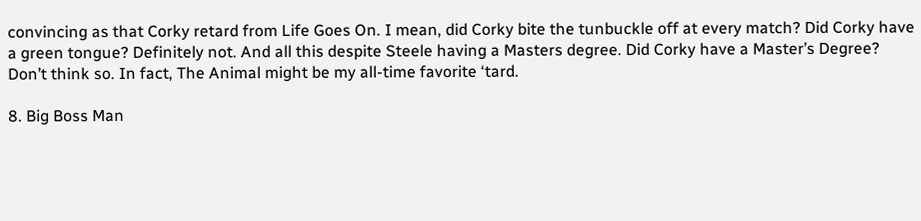convincing as that Corky retard from Life Goes On. I mean, did Corky bite the tunbuckle off at every match? Did Corky have a green tongue? Definitely not. And all this despite Steele having a Masters degree. Did Corky have a Master’s Degree? Don’t think so. In fact, The Animal might be my all-time favorite ‘tard.

8. Big Boss Man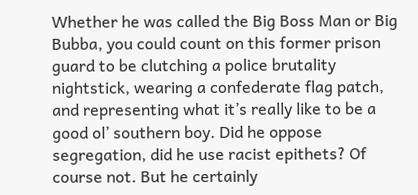Whether he was called the Big Boss Man or Big Bubba, you could count on this former prison guard to be clutching a police brutality nightstick, wearing a confederate flag patch, and representing what it’s really like to be a good ol’ southern boy. Did he oppose segregation, did he use racist epithets? Of course not. But he certainly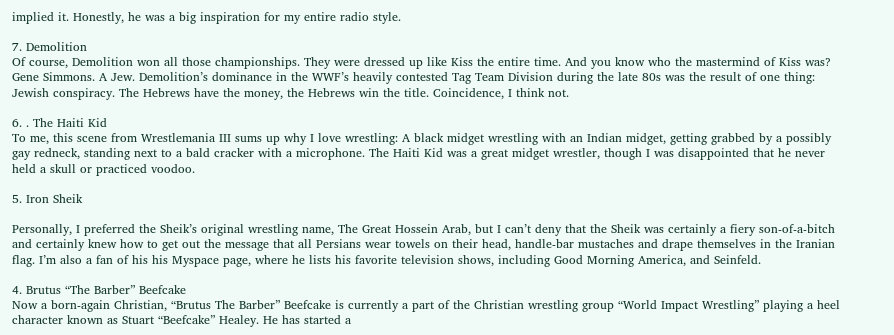implied it. Honestly, he was a big inspiration for my entire radio style.

7. Demolition
Of course, Demolition won all those championships. They were dressed up like Kiss the entire time. And you know who the mastermind of Kiss was? Gene Simmons. A Jew. Demolition’s dominance in the WWF’s heavily contested Tag Team Division during the late 80s was the result of one thing: Jewish conspiracy. The Hebrews have the money, the Hebrews win the title. Coincidence, I think not.

6. . The Haiti Kid
To me, this scene from Wrestlemania III sums up why I love wrestling: A black midget wrestling with an Indian midget, getting grabbed by a possibly gay redneck, standing next to a bald cracker with a microphone. The Haiti Kid was a great midget wrestler, though I was disappointed that he never held a skull or practiced voodoo.

5. Iron Sheik

Personally, I preferred the Sheik’s original wrestling name, The Great Hossein Arab, but I can’t deny that the Sheik was certainly a fiery son-of-a-bitch and certainly knew how to get out the message that all Persians wear towels on their head, handle-bar mustaches and drape themselves in the Iranian flag. I’m also a fan of his his Myspace page, where he lists his favorite television shows, including Good Morning America, and Seinfeld.

4. Brutus “The Barber” Beefcake
Now a born-again Christian, “Brutus The Barber” Beefcake is currently a part of the Christian wrestling group “World Impact Wrestling” playing a heel character known as Stuart “Beefcake” Healey. He has started a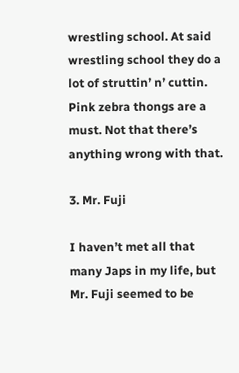wrestling school. At said wrestling school they do a lot of struttin’ n’ cuttin. Pink zebra thongs are a must. Not that there’s anything wrong with that.

3. Mr. Fuji

I haven’t met all that many Japs in my life, but Mr. Fuji seemed to be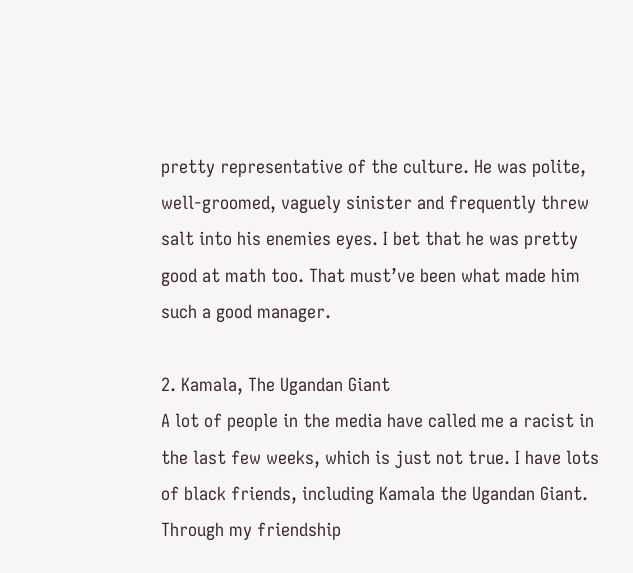pretty representative of the culture. He was polite, well-groomed, vaguely sinister and frequently threw salt into his enemies eyes. I bet that he was pretty good at math too. That must’ve been what made him such a good manager.

2. Kamala, The Ugandan Giant
A lot of people in the media have called me a racist in the last few weeks, which is just not true. I have lots of black friends, including Kamala the Ugandan Giant. Through my friendship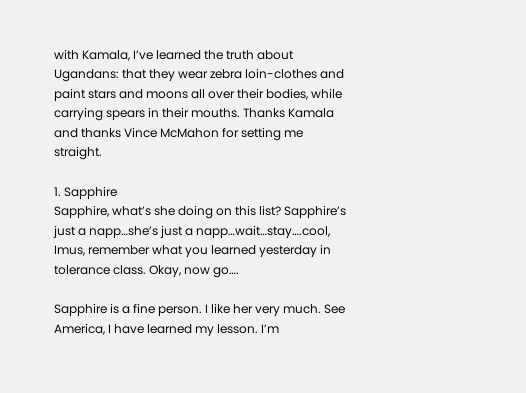with Kamala, I’ve learned the truth about Ugandans: that they wear zebra loin-clothes and paint stars and moons all over their bodies, while carrying spears in their mouths. Thanks Kamala and thanks Vince McMahon for setting me straight.

1. Sapphire
Sapphire, what’s she doing on this list? Sapphire’s just a napp…she’s just a napp…wait…stay….cool, Imus, remember what you learned yesterday in tolerance class. Okay, now go….

Sapphire is a fine person. I like her very much. See America, I have learned my lesson. I’m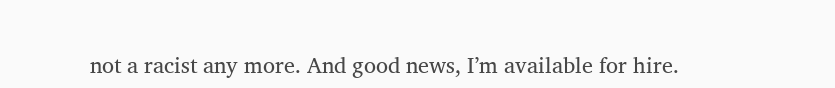not a racist any more. And good news, I’m available for hire.